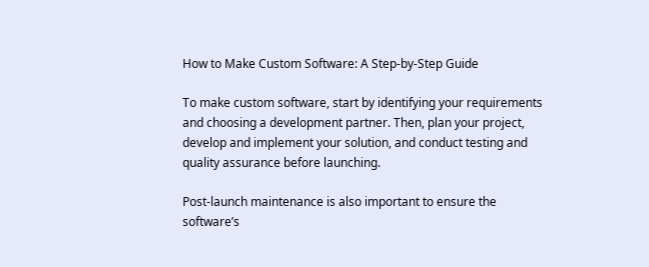How to Make Custom Software: A Step-by-Step Guide

To make custom software, start by identifying your requirements and choosing a development partner. Then, plan your project, develop and implement your solution, and conduct testing and quality assurance before launching.

Post-launch maintenance is also important to ensure the software’s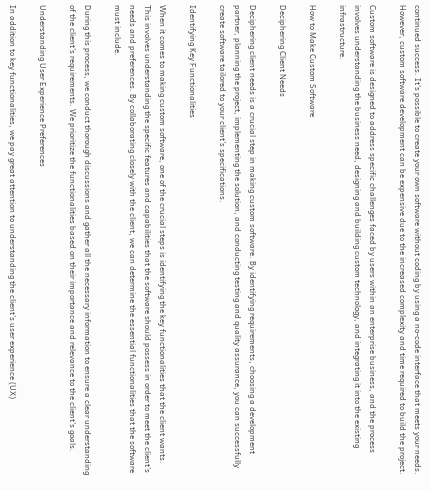continued success. It’s possible to create your own software without coding by using a no-code interface that meets your needs. However, custom software development can be expensive due to the increased complexity and time required to build the project.

Custom software is designed to address specific challenges faced by users within an enterprise business, and the process involves understanding the business need, designing and building custom technology, and integrating it into the existing infrastructure.

How to Make Custom Software

Deciphering Client Needs

Deciphering client needs is a crucial step in making custom software. By identifying requirements, choosing a development partner, planning the project, implementing the solution, and conducting testing and quality assurance, you can successfully create software tailored to your client’s specifications.

Identifying Key Functionalities

When it comes to making custom software, one of the crucial steps is identifying the key functionalities that the client wants. This involves understanding the specific features and capabilities that the software should possess in order to meet the client’s needs and preferences. By collaborating closely with the client, we can determine the essential functionalities that the software must include.

During this process, we conduct thorough discussions and gather all the necessary information to ensure a clear understanding of the client’s requirements. We prioritize the functionalities based on their importance and relevance to the client’s goals.

Understanding User Experience Preferences

In addition to key functionalities, we pay great attention to understanding the client’s user experience (UX)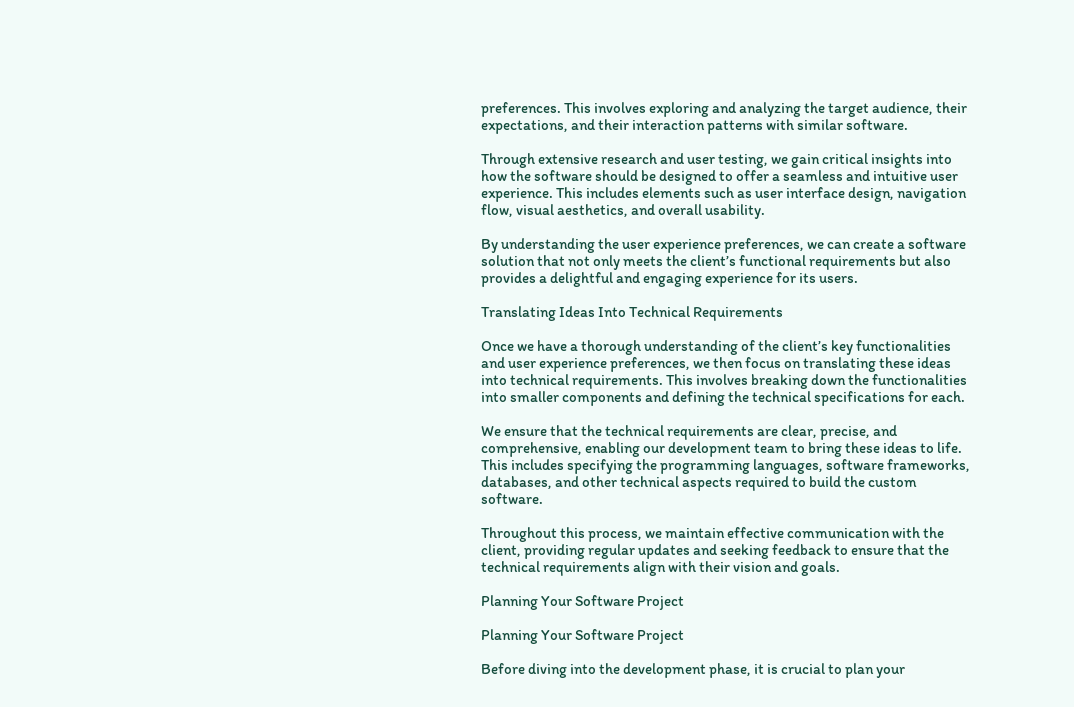preferences. This involves exploring and analyzing the target audience, their expectations, and their interaction patterns with similar software.

Through extensive research and user testing, we gain critical insights into how the software should be designed to offer a seamless and intuitive user experience. This includes elements such as user interface design, navigation flow, visual aesthetics, and overall usability.

By understanding the user experience preferences, we can create a software solution that not only meets the client’s functional requirements but also provides a delightful and engaging experience for its users.

Translating Ideas Into Technical Requirements

Once we have a thorough understanding of the client’s key functionalities and user experience preferences, we then focus on translating these ideas into technical requirements. This involves breaking down the functionalities into smaller components and defining the technical specifications for each.

We ensure that the technical requirements are clear, precise, and comprehensive, enabling our development team to bring these ideas to life. This includes specifying the programming languages, software frameworks, databases, and other technical aspects required to build the custom software.

Throughout this process, we maintain effective communication with the client, providing regular updates and seeking feedback to ensure that the technical requirements align with their vision and goals.

Planning Your Software Project

Planning Your Software Project

Before diving into the development phase, it is crucial to plan your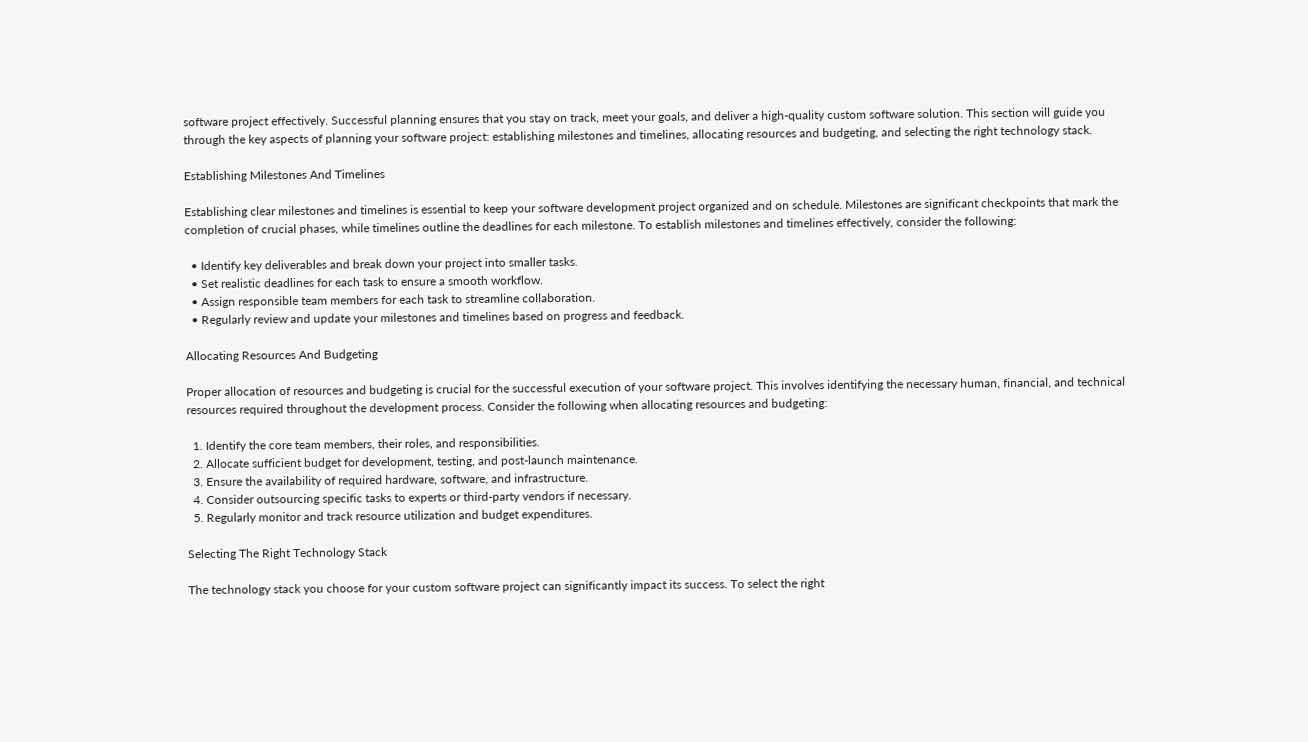software project effectively. Successful planning ensures that you stay on track, meet your goals, and deliver a high-quality custom software solution. This section will guide you through the key aspects of planning your software project: establishing milestones and timelines, allocating resources and budgeting, and selecting the right technology stack.

Establishing Milestones And Timelines

Establishing clear milestones and timelines is essential to keep your software development project organized and on schedule. Milestones are significant checkpoints that mark the completion of crucial phases, while timelines outline the deadlines for each milestone. To establish milestones and timelines effectively, consider the following:

  • Identify key deliverables and break down your project into smaller tasks.
  • Set realistic deadlines for each task to ensure a smooth workflow.
  • Assign responsible team members for each task to streamline collaboration.
  • Regularly review and update your milestones and timelines based on progress and feedback.

Allocating Resources And Budgeting

Proper allocation of resources and budgeting is crucial for the successful execution of your software project. This involves identifying the necessary human, financial, and technical resources required throughout the development process. Consider the following when allocating resources and budgeting:

  1. Identify the core team members, their roles, and responsibilities.
  2. Allocate sufficient budget for development, testing, and post-launch maintenance.
  3. Ensure the availability of required hardware, software, and infrastructure.
  4. Consider outsourcing specific tasks to experts or third-party vendors if necessary.
  5. Regularly monitor and track resource utilization and budget expenditures.

Selecting The Right Technology Stack

The technology stack you choose for your custom software project can significantly impact its success. To select the right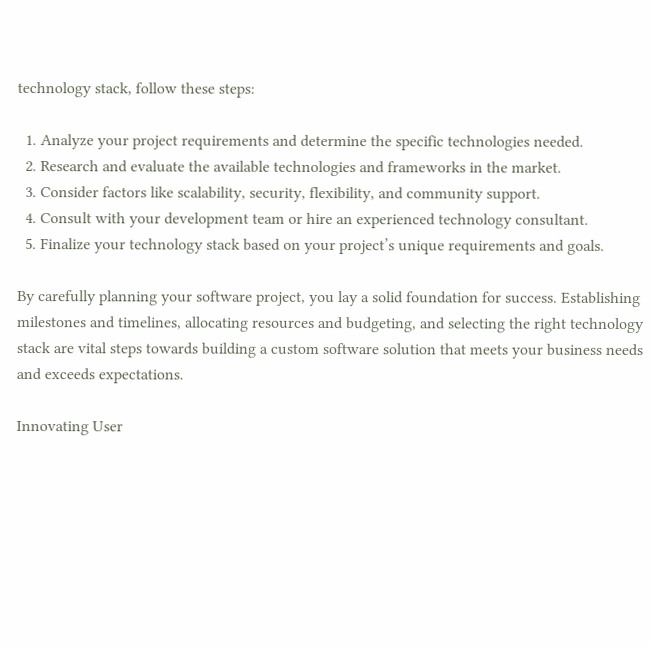technology stack, follow these steps:

  1. Analyze your project requirements and determine the specific technologies needed.
  2. Research and evaluate the available technologies and frameworks in the market.
  3. Consider factors like scalability, security, flexibility, and community support.
  4. Consult with your development team or hire an experienced technology consultant.
  5. Finalize your technology stack based on your project’s unique requirements and goals.

By carefully planning your software project, you lay a solid foundation for success. Establishing milestones and timelines, allocating resources and budgeting, and selecting the right technology stack are vital steps towards building a custom software solution that meets your business needs and exceeds expectations.

Innovating User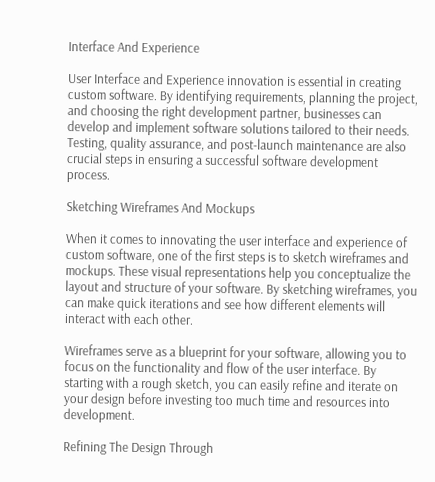Interface And Experience

User Interface and Experience innovation is essential in creating custom software. By identifying requirements, planning the project, and choosing the right development partner, businesses can develop and implement software solutions tailored to their needs. Testing, quality assurance, and post-launch maintenance are also crucial steps in ensuring a successful software development process.

Sketching Wireframes And Mockups

When it comes to innovating the user interface and experience of custom software, one of the first steps is to sketch wireframes and mockups. These visual representations help you conceptualize the layout and structure of your software. By sketching wireframes, you can make quick iterations and see how different elements will interact with each other.

Wireframes serve as a blueprint for your software, allowing you to focus on the functionality and flow of the user interface. By starting with a rough sketch, you can easily refine and iterate on your design before investing too much time and resources into development.

Refining The Design Through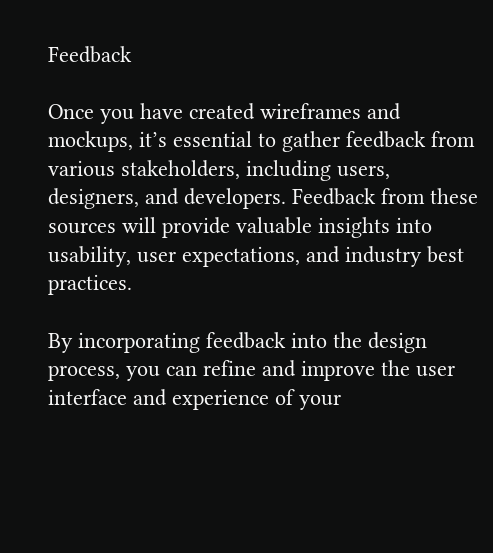Feedback

Once you have created wireframes and mockups, it’s essential to gather feedback from various stakeholders, including users, designers, and developers. Feedback from these sources will provide valuable insights into usability, user expectations, and industry best practices.

By incorporating feedback into the design process, you can refine and improve the user interface and experience of your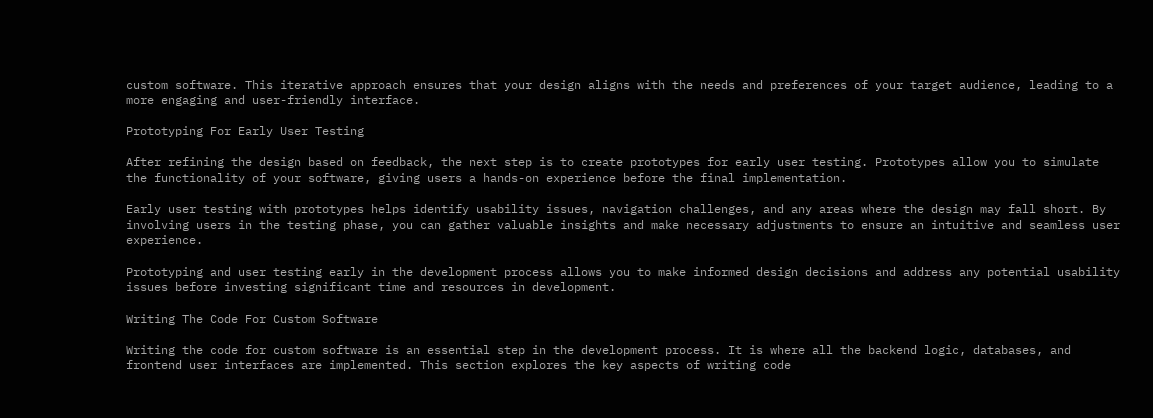custom software. This iterative approach ensures that your design aligns with the needs and preferences of your target audience, leading to a more engaging and user-friendly interface.

Prototyping For Early User Testing

After refining the design based on feedback, the next step is to create prototypes for early user testing. Prototypes allow you to simulate the functionality of your software, giving users a hands-on experience before the final implementation.

Early user testing with prototypes helps identify usability issues, navigation challenges, and any areas where the design may fall short. By involving users in the testing phase, you can gather valuable insights and make necessary adjustments to ensure an intuitive and seamless user experience.

Prototyping and user testing early in the development process allows you to make informed design decisions and address any potential usability issues before investing significant time and resources in development.

Writing The Code For Custom Software

Writing the code for custom software is an essential step in the development process. It is where all the backend logic, databases, and frontend user interfaces are implemented. This section explores the key aspects of writing code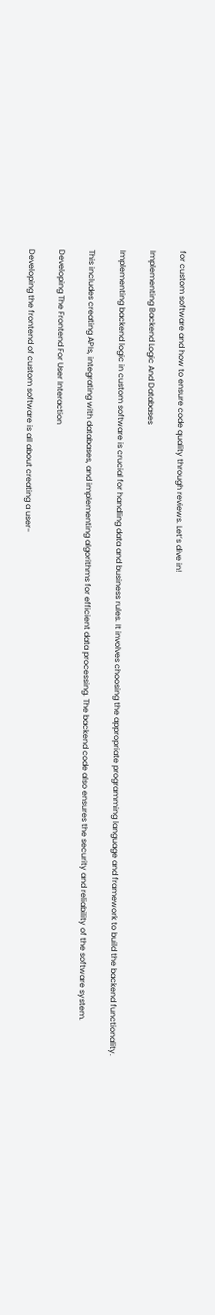for custom software and how to ensure code quality through reviews. Let’s dive in!

Implementing Backend Logic And Databases

Implementing backend logic in custom software is crucial for handling data and business rules. It involves choosing the appropriate programming language and framework to build the backend functionality.

This includes creating APIs, integrating with databases, and implementing algorithms for efficient data processing. The backend code also ensures the security and reliability of the software system.

Developing The Frontend For User Interaction

Developing the frontend of custom software is all about creating a user-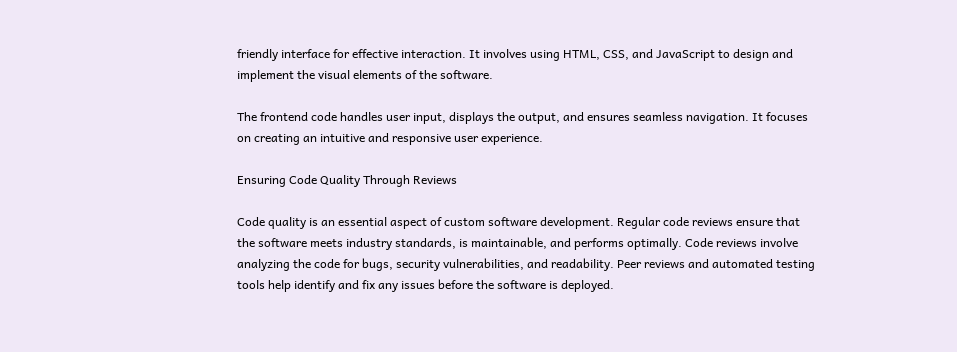friendly interface for effective interaction. It involves using HTML, CSS, and JavaScript to design and implement the visual elements of the software.

The frontend code handles user input, displays the output, and ensures seamless navigation. It focuses on creating an intuitive and responsive user experience.

Ensuring Code Quality Through Reviews

Code quality is an essential aspect of custom software development. Regular code reviews ensure that the software meets industry standards, is maintainable, and performs optimally. Code reviews involve analyzing the code for bugs, security vulnerabilities, and readability. Peer reviews and automated testing tools help identify and fix any issues before the software is deployed.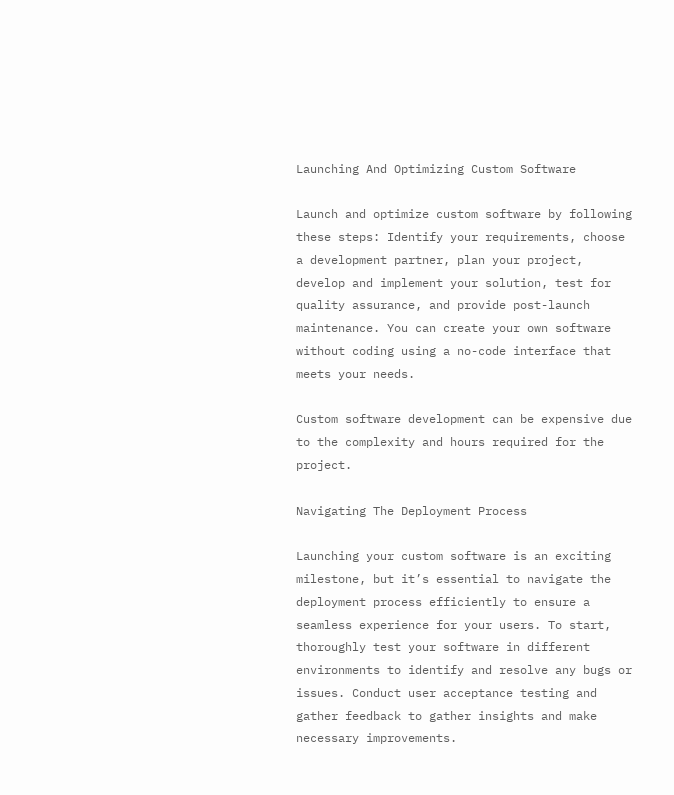Launching And Optimizing Custom Software

Launch and optimize custom software by following these steps: Identify your requirements, choose a development partner, plan your project, develop and implement your solution, test for quality assurance, and provide post-launch maintenance. You can create your own software without coding using a no-code interface that meets your needs.

Custom software development can be expensive due to the complexity and hours required for the project.

Navigating The Deployment Process

Launching your custom software is an exciting milestone, but it’s essential to navigate the deployment process efficiently to ensure a seamless experience for your users. To start, thoroughly test your software in different environments to identify and resolve any bugs or issues. Conduct user acceptance testing and gather feedback to gather insights and make necessary improvements.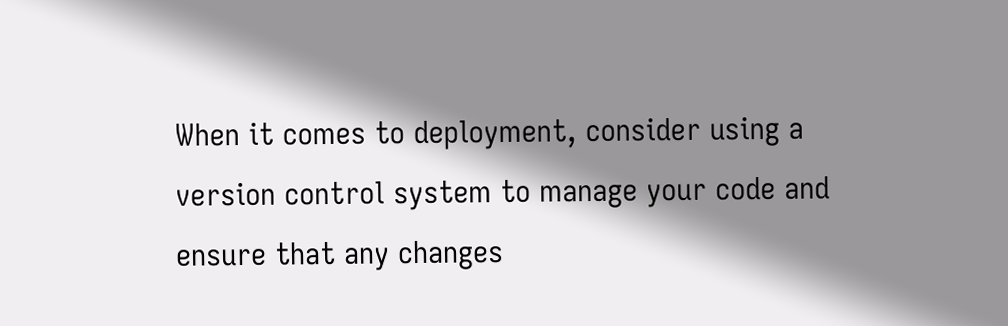When it comes to deployment, consider using a version control system to manage your code and ensure that any changes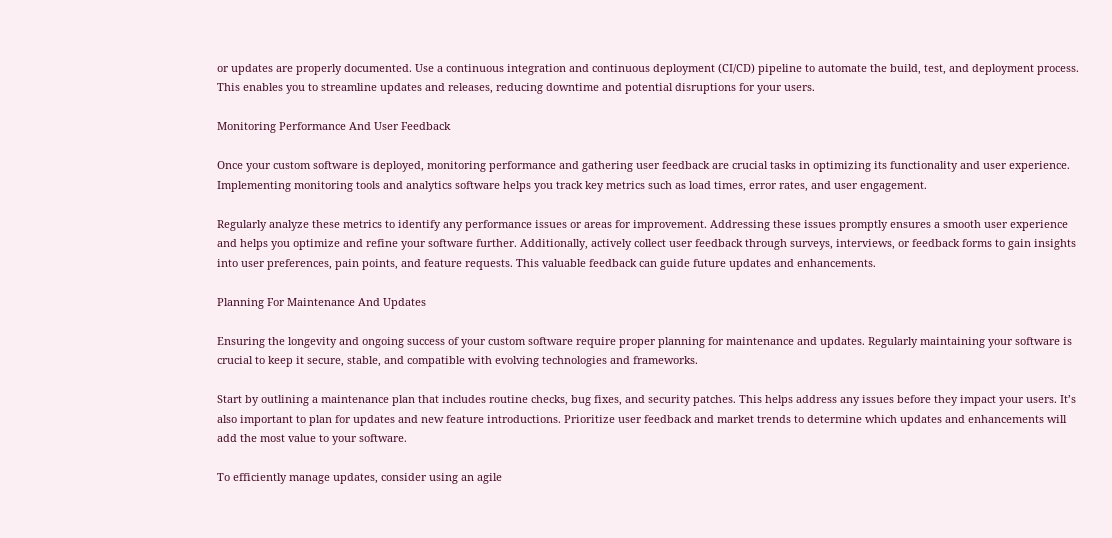or updates are properly documented. Use a continuous integration and continuous deployment (CI/CD) pipeline to automate the build, test, and deployment process. This enables you to streamline updates and releases, reducing downtime and potential disruptions for your users.

Monitoring Performance And User Feedback

Once your custom software is deployed, monitoring performance and gathering user feedback are crucial tasks in optimizing its functionality and user experience. Implementing monitoring tools and analytics software helps you track key metrics such as load times, error rates, and user engagement.

Regularly analyze these metrics to identify any performance issues or areas for improvement. Addressing these issues promptly ensures a smooth user experience and helps you optimize and refine your software further. Additionally, actively collect user feedback through surveys, interviews, or feedback forms to gain insights into user preferences, pain points, and feature requests. This valuable feedback can guide future updates and enhancements.

Planning For Maintenance And Updates

Ensuring the longevity and ongoing success of your custom software require proper planning for maintenance and updates. Regularly maintaining your software is crucial to keep it secure, stable, and compatible with evolving technologies and frameworks.

Start by outlining a maintenance plan that includes routine checks, bug fixes, and security patches. This helps address any issues before they impact your users. It’s also important to plan for updates and new feature introductions. Prioritize user feedback and market trends to determine which updates and enhancements will add the most value to your software.

To efficiently manage updates, consider using an agile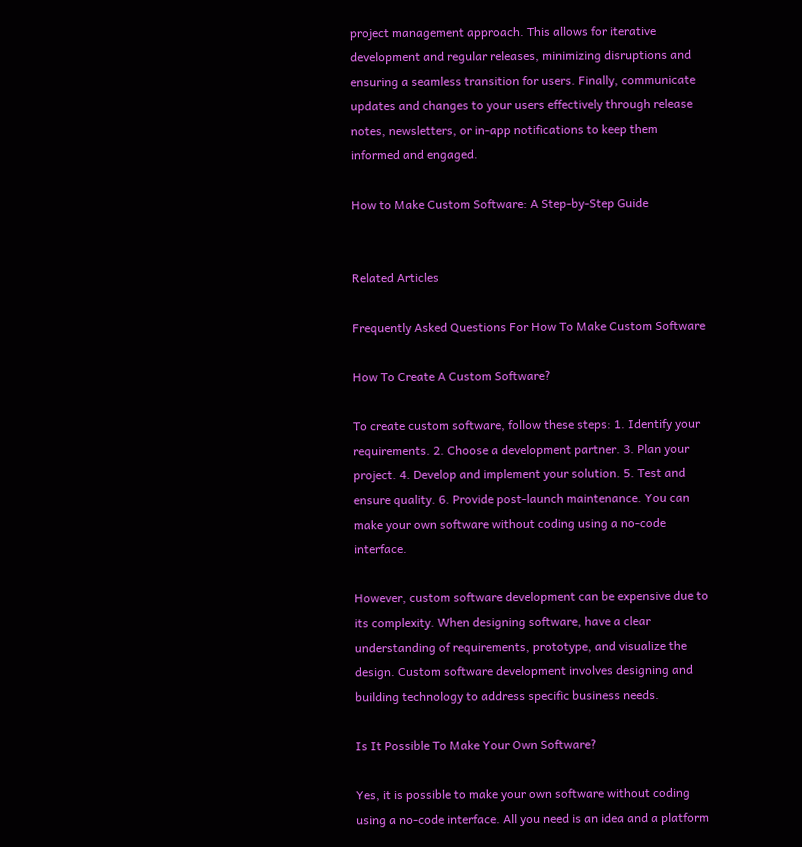project management approach. This allows for iterative development and regular releases, minimizing disruptions and ensuring a seamless transition for users. Finally, communicate updates and changes to your users effectively through release notes, newsletters, or in-app notifications to keep them informed and engaged.

How to Make Custom Software: A Step-by-Step Guide


Related Articles

Frequently Asked Questions For How To Make Custom Software

How To Create A Custom Software?

To create custom software, follow these steps: 1. Identify your requirements. 2. Choose a development partner. 3. Plan your project. 4. Develop and implement your solution. 5. Test and ensure quality. 6. Provide post-launch maintenance. You can make your own software without coding using a no-code interface.

However, custom software development can be expensive due to its complexity. When designing software, have a clear understanding of requirements, prototype, and visualize the design. Custom software development involves designing and building technology to address specific business needs.

Is It Possible To Make Your Own Software?

Yes, it is possible to make your own software without coding using a no-code interface. All you need is an idea and a platform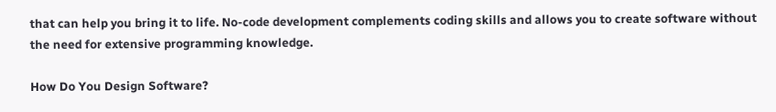that can help you bring it to life. No-code development complements coding skills and allows you to create software without the need for extensive programming knowledge.

How Do You Design Software?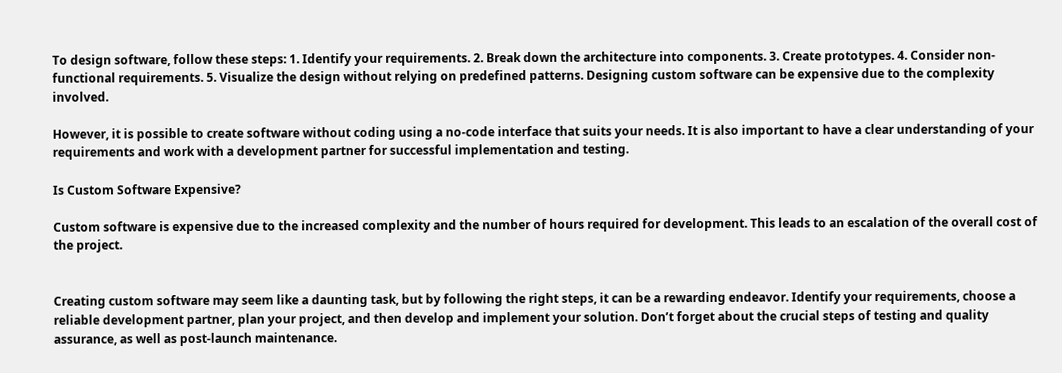To design software, follow these steps: 1. Identify your requirements. 2. Break down the architecture into components. 3. Create prototypes. 4. Consider non-functional requirements. 5. Visualize the design without relying on predefined patterns. Designing custom software can be expensive due to the complexity involved.

However, it is possible to create software without coding using a no-code interface that suits your needs. It is also important to have a clear understanding of your requirements and work with a development partner for successful implementation and testing.

Is Custom Software Expensive?

Custom software is expensive due to the increased complexity and the number of hours required for development. This leads to an escalation of the overall cost of the project.


Creating custom software may seem like a daunting task, but by following the right steps, it can be a rewarding endeavor. Identify your requirements, choose a reliable development partner, plan your project, and then develop and implement your solution. Don’t forget about the crucial steps of testing and quality assurance, as well as post-launch maintenance.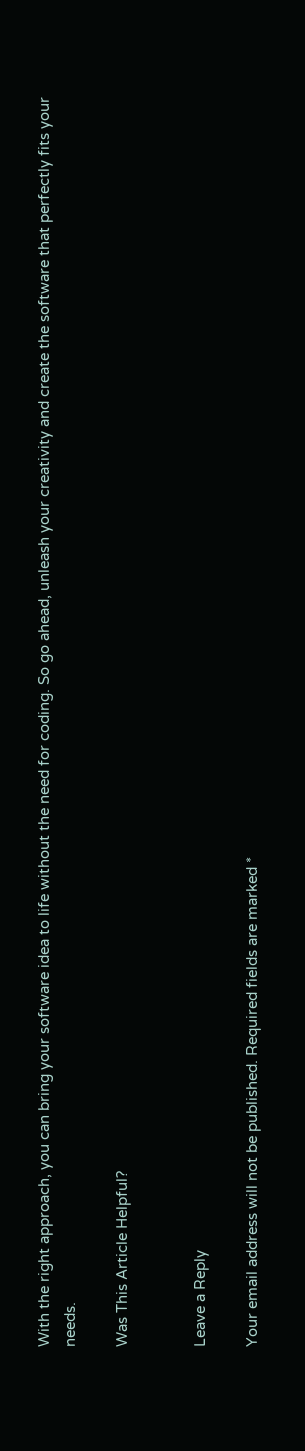With the right approach, you can bring your software idea to life without the need for coding. So go ahead, unleash your creativity and create the software that perfectly fits your needs.

Was This Article Helpful?


Leave a Reply

Your email address will not be published. Required fields are marked *